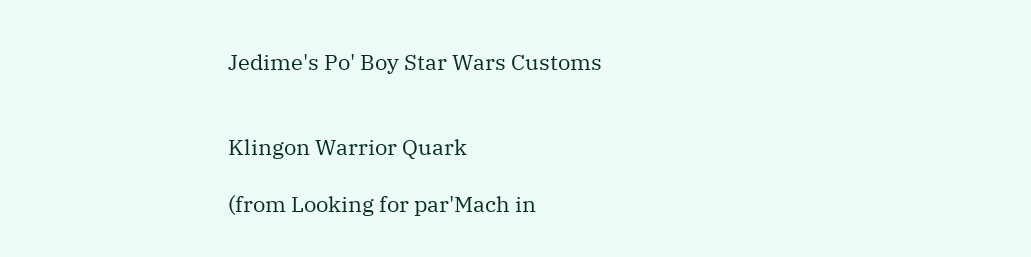Jedime's Po' Boy Star Wars Customs


Klingon Warrior Quark

(from Looking for par'Mach in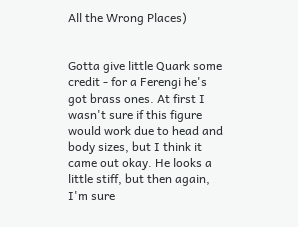All the Wrong Places)


Gotta give little Quark some credit - for a Ferengi he's got brass ones. At first I wasn't sure if this figure would work due to head and body sizes, but I think it came out okay. He looks a little stiff, but then again, I'm sure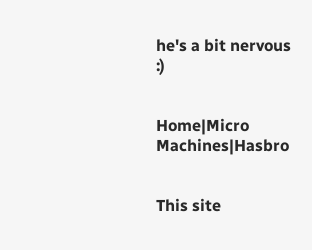he's a bit nervous :)


Home|Micro Machines|Hasbro


This site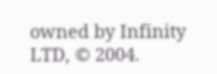owned by Infinity LTD, © 2004.